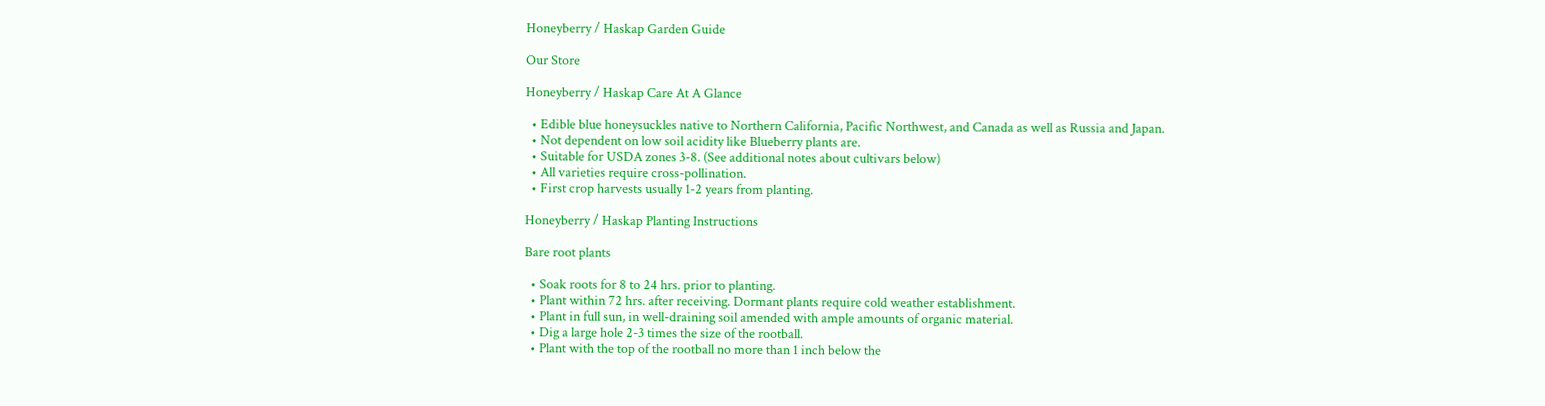Honeyberry / Haskap Garden Guide

Our Store

Honeyberry / Haskap Care At A Glance

  • Edible blue honeysuckles native to Northern California, Pacific Northwest, and Canada as well as Russia and Japan.
  • Not dependent on low soil acidity like Blueberry plants are.
  • Suitable for USDA zones 3-8. (See additional notes about cultivars below)
  • All varieties require cross-pollination.
  • First crop harvests usually 1-2 years from planting.

Honeyberry / Haskap Planting Instructions

Bare root plants

  • Soak roots for 8 to 24 hrs. prior to planting.
  • Plant within 72 hrs. after receiving. Dormant plants require cold weather establishment.
  • Plant in full sun, in well-draining soil amended with ample amounts of organic material.
  • Dig a large hole 2-3 times the size of the rootball.
  • Plant with the top of the rootball no more than 1 inch below the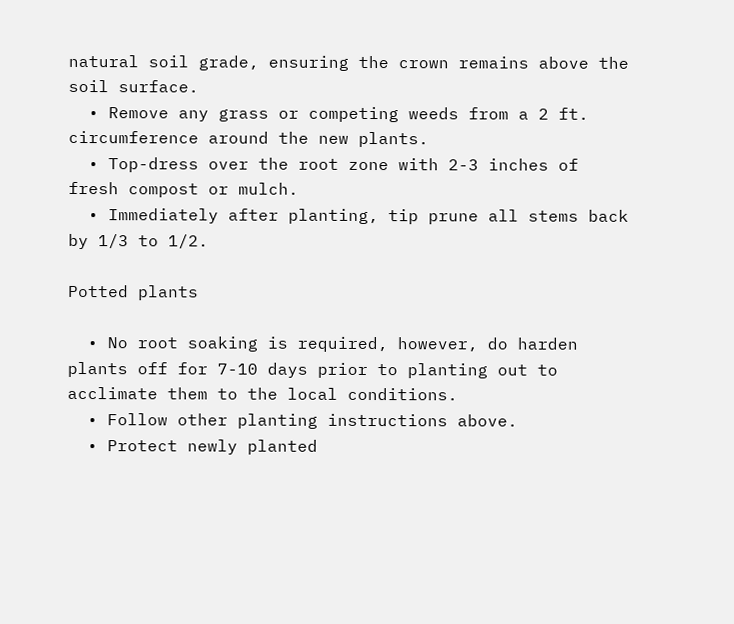natural soil grade, ensuring the crown remains above the soil surface.
  • Remove any grass or competing weeds from a 2 ft. circumference around the new plants.
  • Top-dress over the root zone with 2-3 inches of fresh compost or mulch.
  • Immediately after planting, tip prune all stems back by 1/3 to 1/2.

Potted plants

  • No root soaking is required, however, do harden plants off for 7-10 days prior to planting out to acclimate them to the local conditions.
  • Follow other planting instructions above.
  • Protect newly planted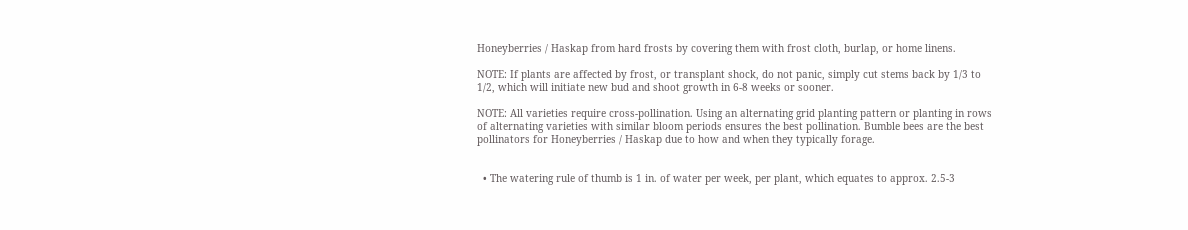Honeyberries / Haskap from hard frosts by covering them with frost cloth, burlap, or home linens.

NOTE: If plants are affected by frost, or transplant shock, do not panic, simply cut stems back by 1/3 to 1/2, which will initiate new bud and shoot growth in 6-8 weeks or sooner.

NOTE: All varieties require cross-pollination. Using an alternating grid planting pattern or planting in rows of alternating varieties with similar bloom periods ensures the best pollination. Bumble bees are the best pollinators for Honeyberries / Haskap due to how and when they typically forage.


  • The watering rule of thumb is 1 in. of water per week, per plant, which equates to approx. 2.5-3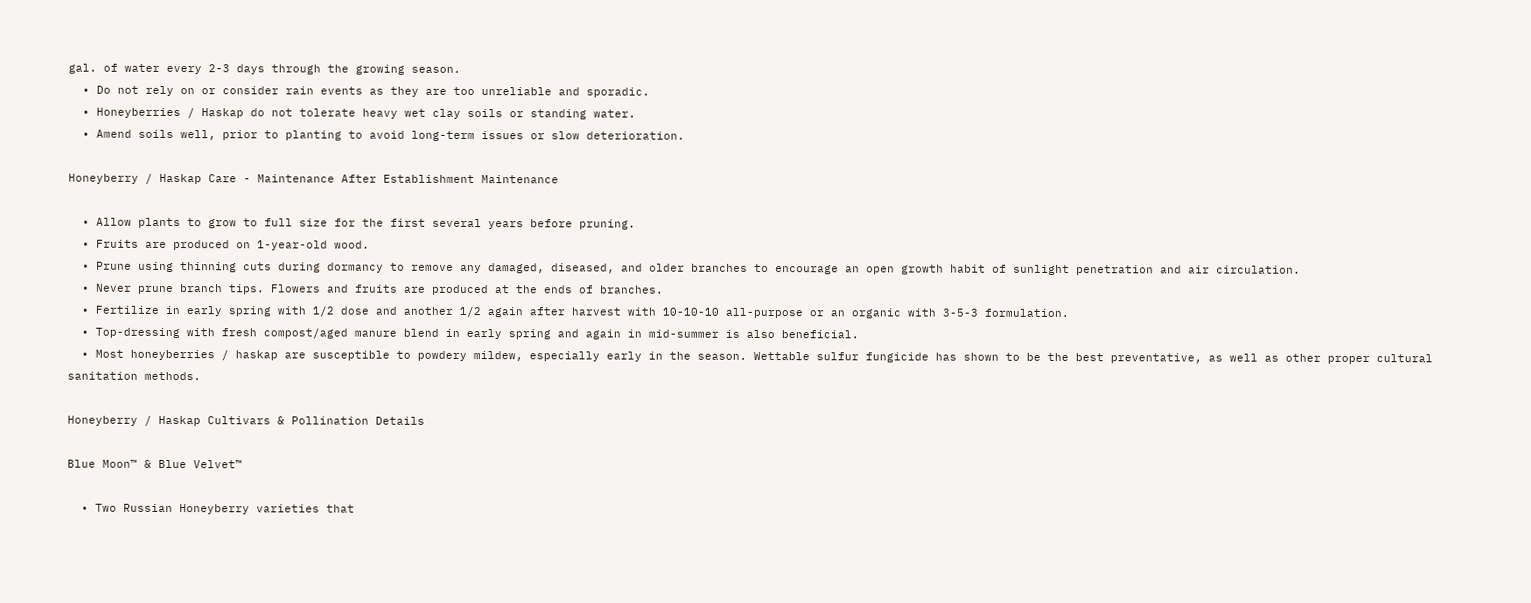gal. of water every 2-3 days through the growing season.
  • Do not rely on or consider rain events as they are too unreliable and sporadic.
  • Honeyberries / Haskap do not tolerate heavy wet clay soils or standing water.
  • Amend soils well, prior to planting to avoid long-term issues or slow deterioration.

Honeyberry / Haskap Care - Maintenance After Establishment Maintenance

  • Allow plants to grow to full size for the first several years before pruning.
  • Fruits are produced on 1-year-old wood.
  • Prune using thinning cuts during dormancy to remove any damaged, diseased, and older branches to encourage an open growth habit of sunlight penetration and air circulation.
  • Never prune branch tips. Flowers and fruits are produced at the ends of branches.
  • Fertilize in early spring with 1/2 dose and another 1/2 again after harvest with 10-10-10 all-purpose or an organic with 3-5-3 formulation.
  • Top-dressing with fresh compost/aged manure blend in early spring and again in mid-summer is also beneficial.
  • Most honeyberries / haskap are susceptible to powdery mildew, especially early in the season. Wettable sulfur fungicide has shown to be the best preventative, as well as other proper cultural sanitation methods.

Honeyberry / Haskap Cultivars & Pollination Details

Blue Moon™ & Blue Velvet™

  • Two Russian Honeyberry varieties that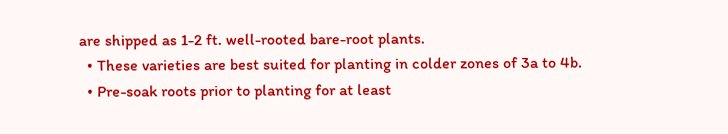are shipped as 1-2 ft. well-rooted bare-root plants.
  • These varieties are best suited for planting in colder zones of 3a to 4b.
  • Pre-soak roots prior to planting for at least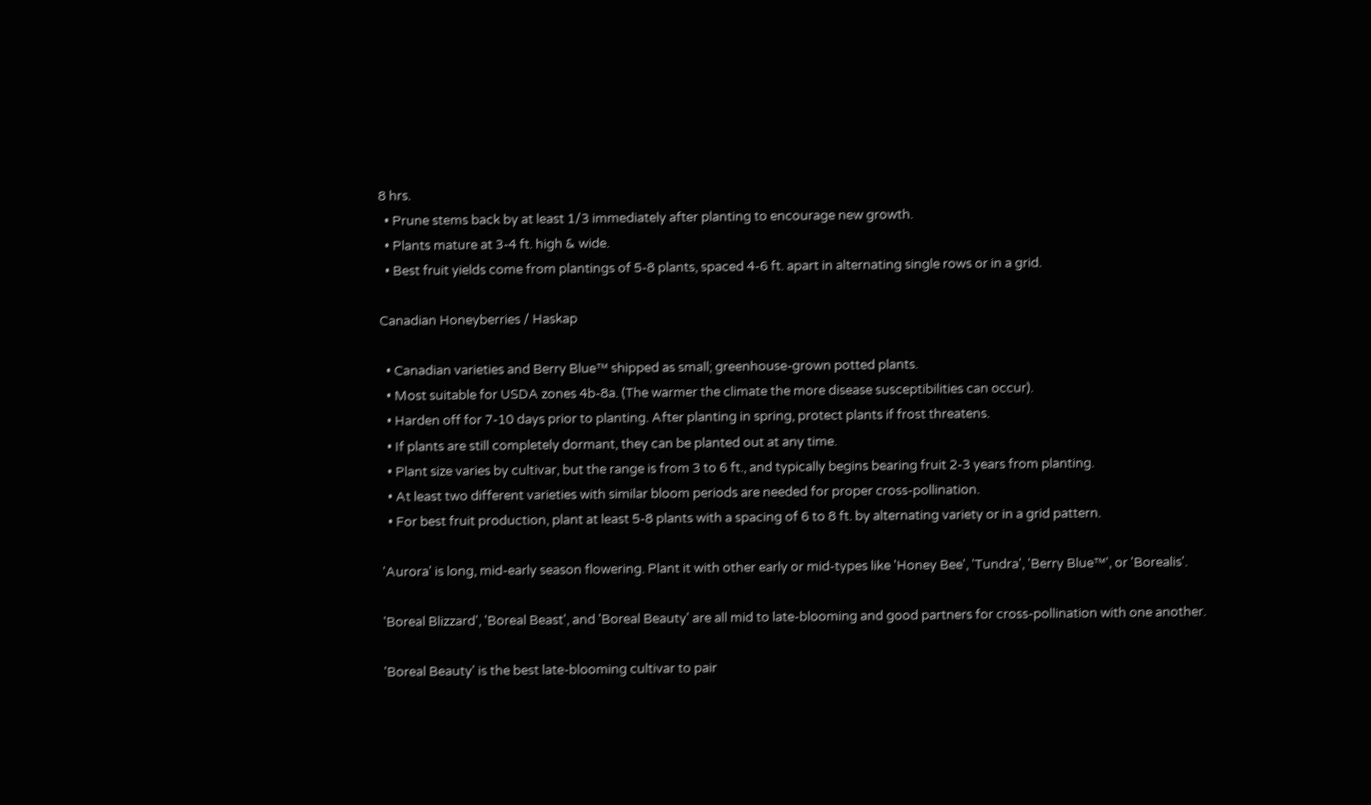8 hrs.
  • Prune stems back by at least 1/3 immediately after planting to encourage new growth.
  • Plants mature at 3-4 ft. high & wide.
  • Best fruit yields come from plantings of 5-8 plants, spaced 4-6 ft. apart in alternating single rows or in a grid.

Canadian Honeyberries / Haskap

  • Canadian varieties and Berry Blue™ shipped as small; greenhouse-grown potted plants.
  • Most suitable for USDA zones 4b-8a. (The warmer the climate the more disease susceptibilities can occur).
  • Harden off for 7-10 days prior to planting. After planting in spring, protect plants if frost threatens.
  • If plants are still completely dormant, they can be planted out at any time.
  • Plant size varies by cultivar, but the range is from 3 to 6 ft., and typically begins bearing fruit 2-3 years from planting.
  • At least two different varieties with similar bloom periods are needed for proper cross-pollination.
  • For best fruit production, plant at least 5-8 plants with a spacing of 6 to 8 ft. by alternating variety or in a grid pattern.

'Aurora' is long, mid-early season flowering. Plant it with other early or mid-types like 'Honey Bee', 'Tundra', 'Berry Blue™', or 'Borealis'.

'Boreal Blizzard', 'Boreal Beast', and 'Boreal Beauty' are all mid to late-blooming and good partners for cross-pollination with one another.

'Boreal Beauty' is the best late-blooming cultivar to pair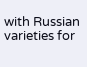with Russian varieties for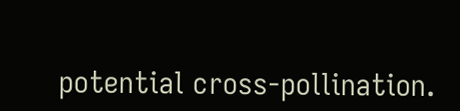potential cross-pollination.